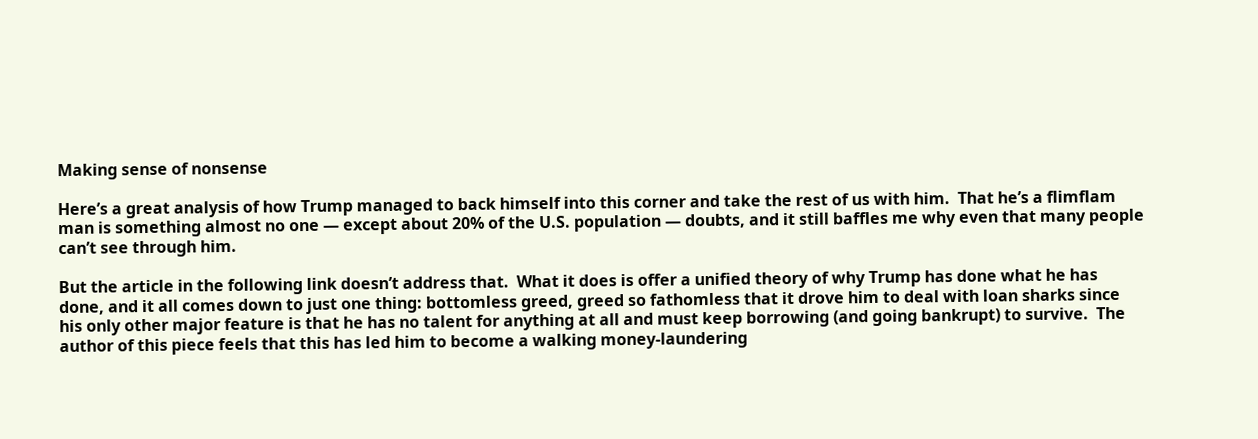Making sense of nonsense

Here’s a great analysis of how Trump managed to back himself into this corner and take the rest of us with him.  That he’s a flimflam man is something almost no one — except about 20% of the U.S. population — doubts, and it still baffles me why even that many people can’t see through him.

But the article in the following link doesn’t address that.  What it does is offer a unified theory of why Trump has done what he has done, and it all comes down to just one thing: bottomless greed, greed so fathomless that it drove him to deal with loan sharks since his only other major feature is that he has no talent for anything at all and must keep borrowing (and going bankrupt) to survive.  The author of this piece feels that this has led him to become a walking money-laundering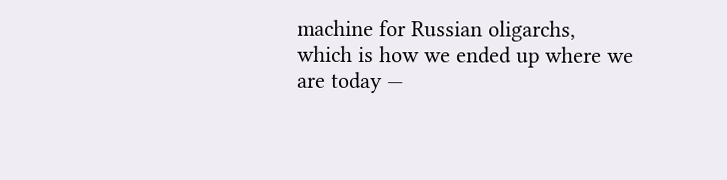machine for Russian oligarchs, which is how we ended up where we are today —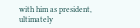with him as president, ultimately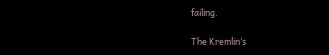failing.

The Kremlin’s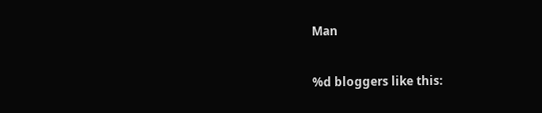Man

%d bloggers like this: